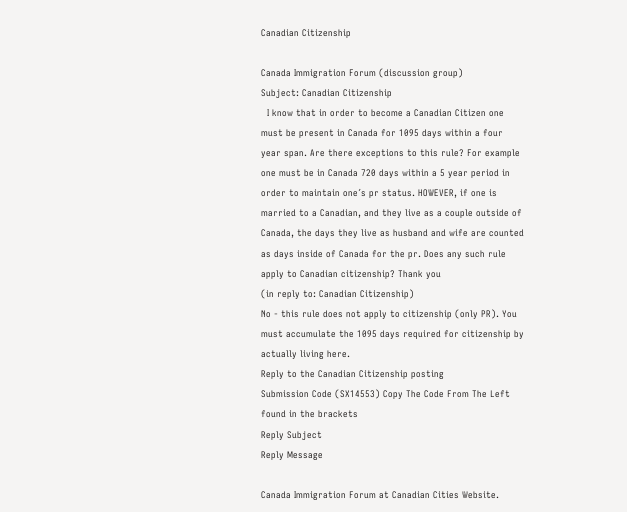Canadian Citizenship

Canada Immigration Forum (discussion group)
Subject: Canadian Citizenship
  I know that in order to become a Canadian Citizen one must be present in Canada for 1095 days within a four year span. Are there exceptions to this rule? For example one must be in Canada 720 days within a 5 year period in order to maintain one´s pr status. HOWEVER, if one is married to a Canadian, and they live as a couple outside of Canada, the days they live as husband and wife are counted as days inside of Canada for the pr. Does any such rule apply to Canadian citizenship? Thank you
(in reply to: Canadian Citizenship)
No - this rule does not apply to citizenship (only PR). You must accumulate the 1095 days required for citizenship by actually living here.
Reply to the Canadian Citizenship posting
Submission Code (SX14553) Copy The Code From The Left found in the brackets
Reply Subject
Reply Message

Canada Immigration Forum at Canadian Cities Website.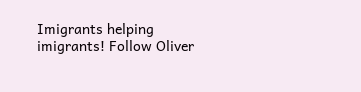Imigrants helping imigrants! Follow Oliver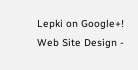Lepki on Google+!
Web Site Design -